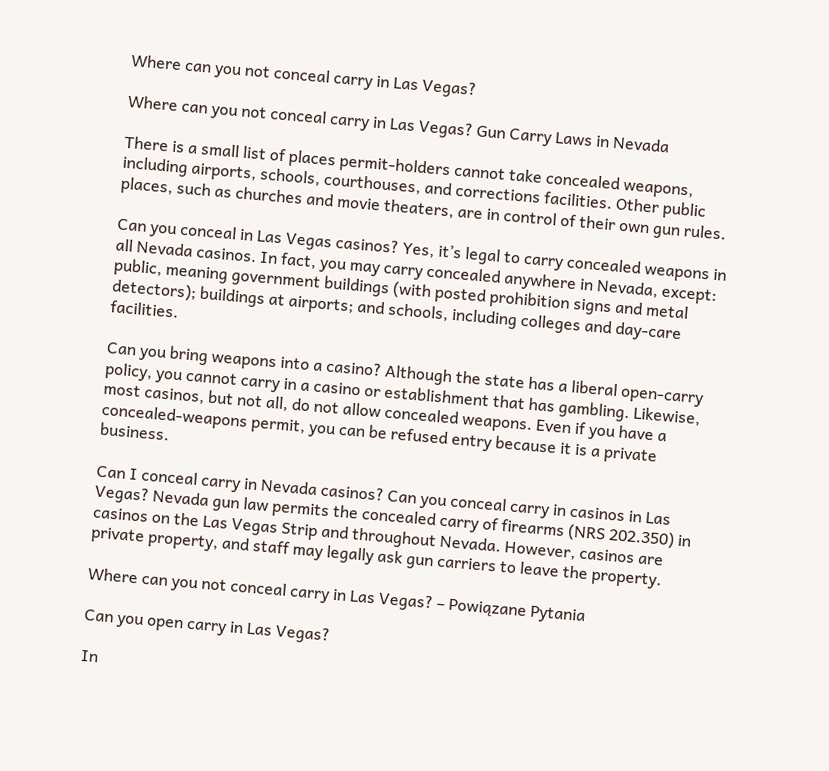Where can you not conceal carry in Las Vegas?

Where can you not conceal carry in Las Vegas? Gun Carry Laws in Nevada

There is a small list of places permit-holders cannot take concealed weapons, including airports, schools, courthouses, and corrections facilities. Other public places, such as churches and movie theaters, are in control of their own gun rules.

Can you conceal in Las Vegas casinos? Yes, it’s legal to carry concealed weapons in all Nevada casinos. In fact, you may carry concealed anywhere in Nevada, except: public, meaning government buildings (with posted prohibition signs and metal detectors); buildings at airports; and schools, including colleges and day-care facilities.

Can you bring weapons into a casino? Although the state has a liberal open-carry policy, you cannot carry in a casino or establishment that has gambling. Likewise, most casinos, but not all, do not allow concealed weapons. Even if you have a concealed-weapons permit, you can be refused entry because it is a private business.

Can I conceal carry in Nevada casinos? Can you conceal carry in casinos in Las Vegas? Nevada gun law permits the concealed carry of firearms (NRS 202.350) in casinos on the Las Vegas Strip and throughout Nevada. However, casinos are private property, and staff may legally ask gun carriers to leave the property.

Where can you not conceal carry in Las Vegas? – Powiązane Pytania

Can you open carry in Las Vegas?

In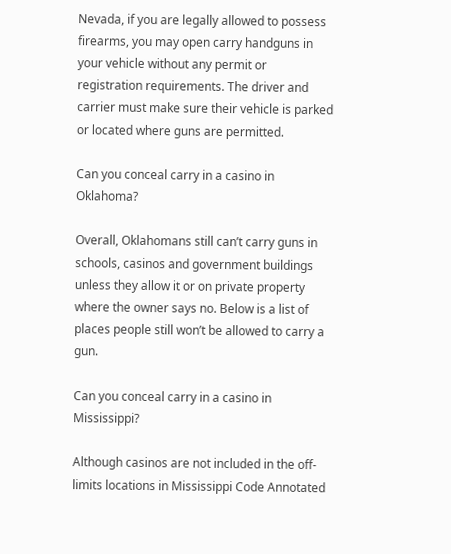Nevada, if you are legally allowed to possess firearms, you may open carry handguns in your vehicle without any permit or registration requirements. The driver and carrier must make sure their vehicle is parked or located where guns are permitted.

Can you conceal carry in a casino in Oklahoma?

Overall, Oklahomans still can’t carry guns in schools, casinos and government buildings unless they allow it or on private property where the owner says no. Below is a list of places people still won’t be allowed to carry a gun.

Can you conceal carry in a casino in Mississippi?

Although casinos are not included in the off-limits locations in Mississippi Code Annotated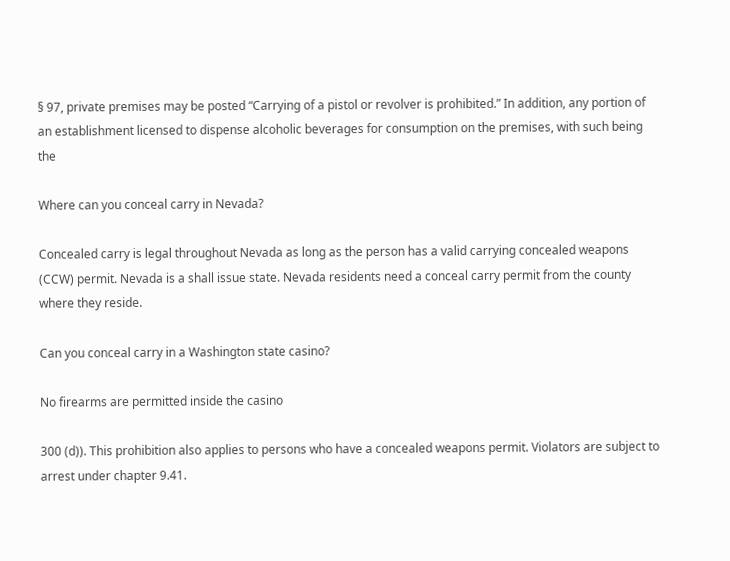§ 97, private premises may be posted “Carrying of a pistol or revolver is prohibited.” In addition, any portion of an establishment licensed to dispense alcoholic beverages for consumption on the premises, with such being the

Where can you conceal carry in Nevada?

Concealed carry is legal throughout Nevada as long as the person has a valid carrying concealed weapons (CCW) permit. Nevada is a shall issue state. Nevada residents need a conceal carry permit from the county where they reside.

Can you conceal carry in a Washington state casino?

No firearms are permitted inside the casino

300 (d)). This prohibition also applies to persons who have a concealed weapons permit. Violators are subject to arrest under chapter 9.41.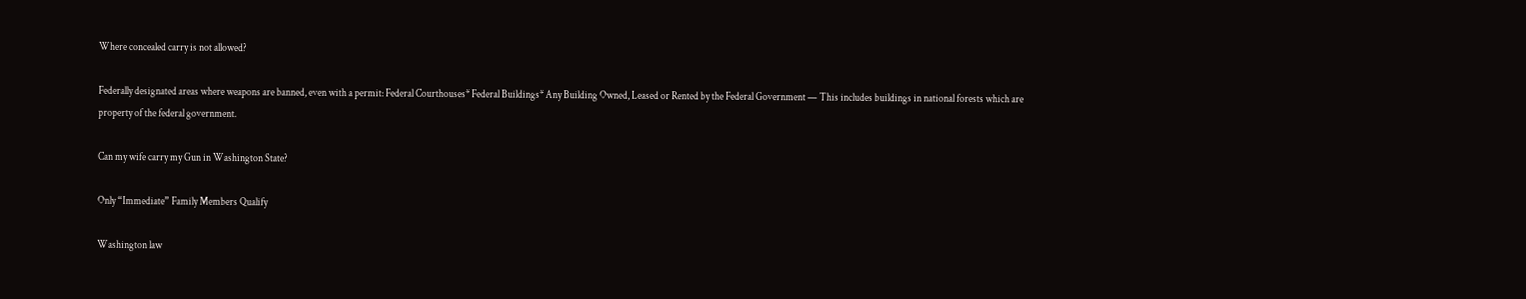Where concealed carry is not allowed?

Federally designated areas where weapons are banned, even with a permit: Federal Courthouses* Federal Buildings* Any Building Owned, Leased or Rented by the Federal Government — This includes buildings in national forests which are property of the federal government.

Can my wife carry my Gun in Washington State?

Only “Immediate” Family Members Qualify

Washington law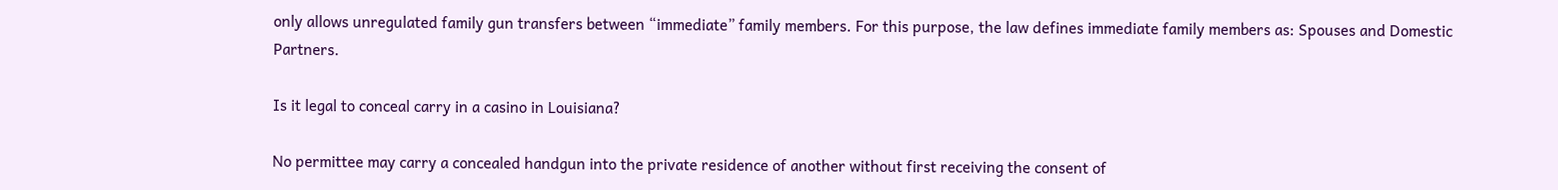only allows unregulated family gun transfers between “immediate” family members. For this purpose, the law defines immediate family members as: Spouses and Domestic Partners.

Is it legal to conceal carry in a casino in Louisiana?

No permittee may carry a concealed handgun into the private residence of another without first receiving the consent of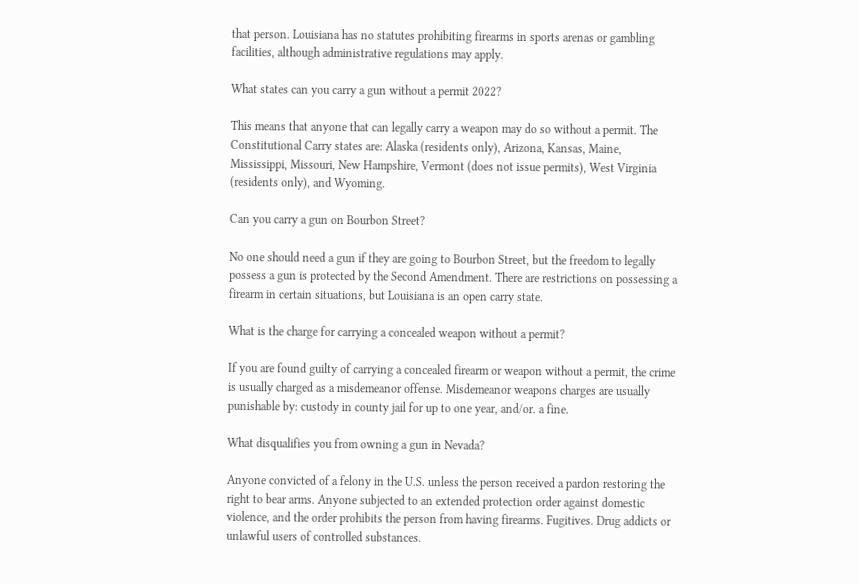that person. Louisiana has no statutes prohibiting firearms in sports arenas or gambling facilities, although administrative regulations may apply.

What states can you carry a gun without a permit 2022?

This means that anyone that can legally carry a weapon may do so without a permit. The Constitutional Carry states are: Alaska (residents only), Arizona, Kansas, Maine, Mississippi, Missouri, New Hampshire, Vermont (does not issue permits), West Virginia (residents only), and Wyoming.

Can you carry a gun on Bourbon Street?

No one should need a gun if they are going to Bourbon Street, but the freedom to legally possess a gun is protected by the Second Amendment. There are restrictions on possessing a firearm in certain situations, but Louisiana is an open carry state.

What is the charge for carrying a concealed weapon without a permit?

If you are found guilty of carrying a concealed firearm or weapon without a permit, the crime is usually charged as a misdemeanor offense. Misdemeanor weapons charges are usually punishable by: custody in county jail for up to one year, and/or. a fine.

What disqualifies you from owning a gun in Nevada?

Anyone convicted of a felony in the U.S. unless the person received a pardon restoring the right to bear arms. Anyone subjected to an extended protection order against domestic violence, and the order prohibits the person from having firearms. Fugitives. Drug addicts or unlawful users of controlled substances.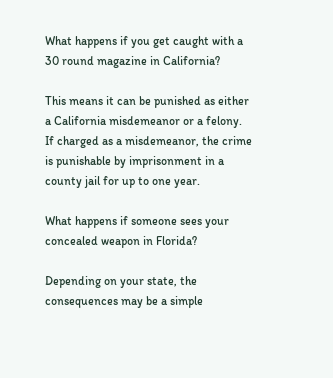What happens if you get caught with a 30 round magazine in California?

This means it can be punished as either a California misdemeanor or a felony. If charged as a misdemeanor, the crime is punishable by imprisonment in a county jail for up to one year.

What happens if someone sees your concealed weapon in Florida?

Depending on your state, the consequences may be a simple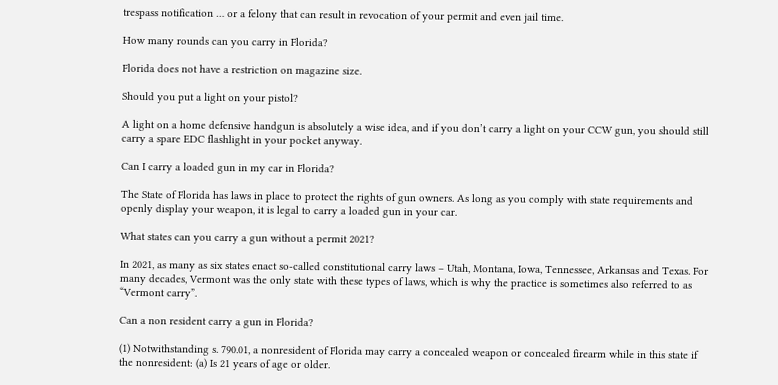trespass notification … or a felony that can result in revocation of your permit and even jail time.

How many rounds can you carry in Florida?

Florida does not have a restriction on magazine size.

Should you put a light on your pistol?

A light on a home defensive handgun is absolutely a wise idea, and if you don’t carry a light on your CCW gun, you should still carry a spare EDC flashlight in your pocket anyway.

Can I carry a loaded gun in my car in Florida?

The State of Florida has laws in place to protect the rights of gun owners. As long as you comply with state requirements and openly display your weapon, it is legal to carry a loaded gun in your car.

What states can you carry a gun without a permit 2021?

In 2021, as many as six states enact so-called constitutional carry laws – Utah, Montana, Iowa, Tennessee, Arkansas and Texas. For many decades, Vermont was the only state with these types of laws, which is why the practice is sometimes also referred to as “Vermont carry”.

Can a non resident carry a gun in Florida?

(1) Notwithstanding s. 790.01, a nonresident of Florida may carry a concealed weapon or concealed firearm while in this state if the nonresident: (a) Is 21 years of age or older.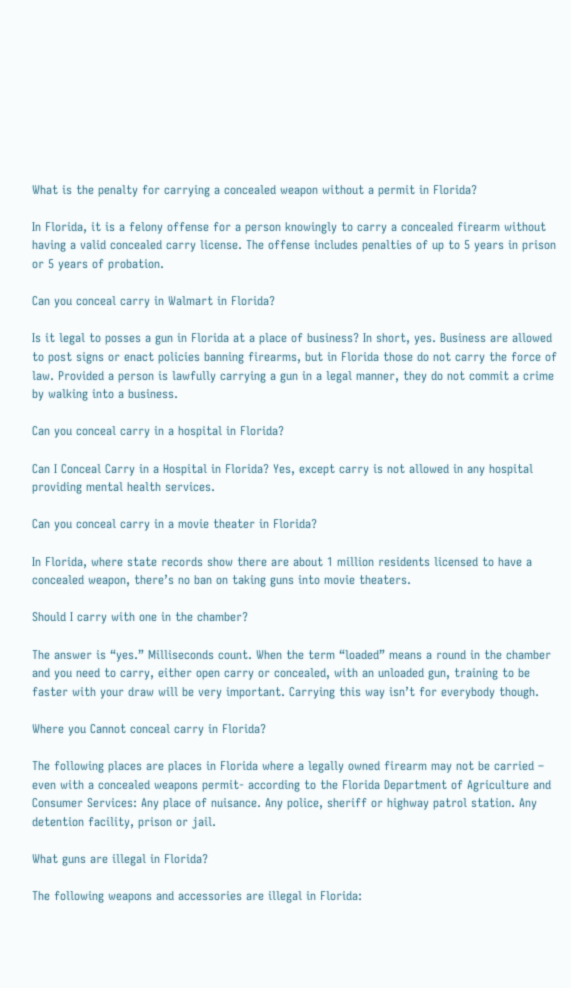What is the penalty for carrying a concealed weapon without a permit in Florida?

In Florida, it is a felony offense for a person knowingly to carry a concealed firearm without having a valid concealed carry license. The offense includes penalties of up to 5 years in prison or 5 years of probation.

Can you conceal carry in Walmart in Florida?

Is it legal to posses a gun in Florida at a place of business? In short, yes. Business are allowed to post signs or enact policies banning firearms, but in Florida those do not carry the force of law. Provided a person is lawfully carrying a gun in a legal manner, they do not commit a crime by walking into a business.

Can you conceal carry in a hospital in Florida?

Can I Conceal Carry in a Hospital in Florida? Yes, except carry is not allowed in any hospital providing mental health services.

Can you conceal carry in a movie theater in Florida?

In Florida, where state records show there are about 1 million residents licensed to have a concealed weapon, there’s no ban on taking guns into movie theaters.

Should I carry with one in the chamber?

The answer is “yes.” Milliseconds count. When the term “loaded” means a round in the chamber and you need to carry, either open carry or concealed, with an unloaded gun, training to be faster with your draw will be very important. Carrying this way isn’t for everybody though.

Where you Cannot conceal carry in Florida?

The following places are places in Florida where a legally owned firearm may not be carried – even with a concealed weapons permit- according to the Florida Department of Agriculture and Consumer Services: Any place of nuisance. Any police, sheriff or highway patrol station. Any detention facility, prison or jail.

What guns are illegal in Florida?

The following weapons and accessories are illegal in Florida: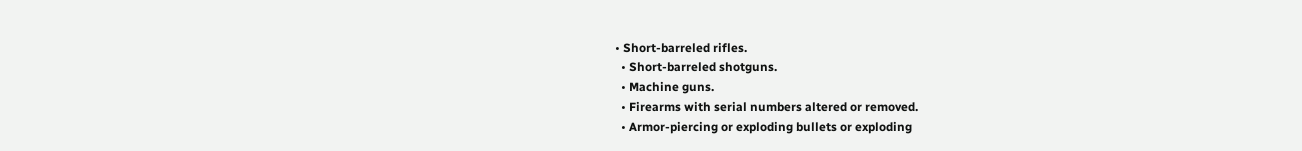• Short-barreled rifles.
  • Short-barreled shotguns.
  • Machine guns.
  • Firearms with serial numbers altered or removed.
  • Armor-piercing or exploding bullets or exploding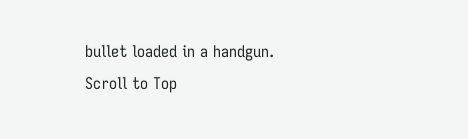bullet loaded in a handgun.
Scroll to Top